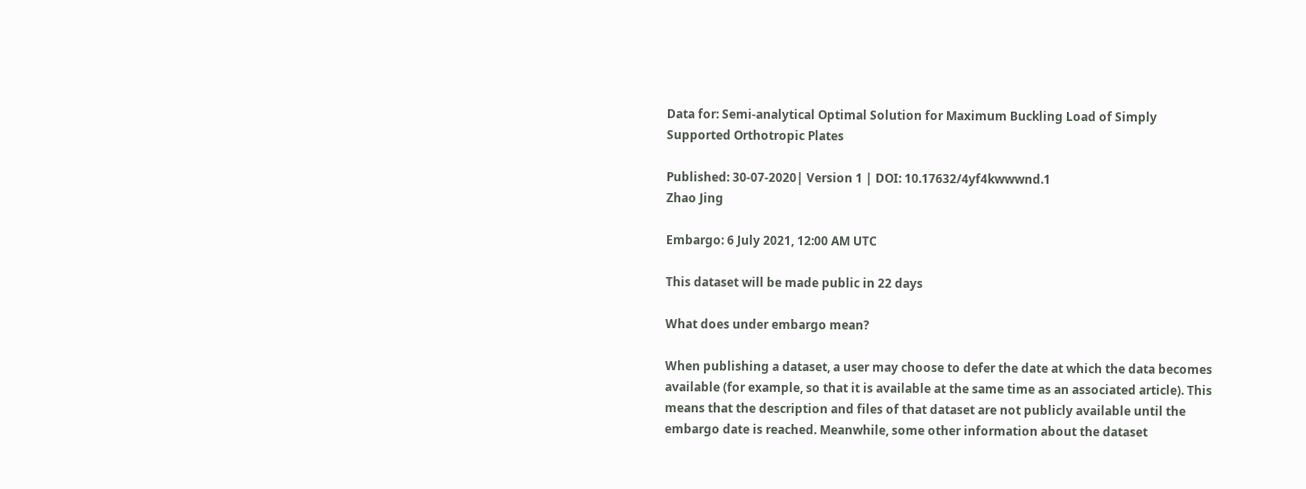Data for: Semi-analytical Optimal Solution for Maximum Buckling Load of Simply Supported Orthotropic Plates

Published: 30-07-2020| Version 1 | DOI: 10.17632/4yf4kwwwnd.1
Zhao Jing

Embargo: 6 July 2021, 12:00 AM UTC

This dataset will be made public in 22 days

What does under embargo mean?

When publishing a dataset, a user may choose to defer the date at which the data becomes available (for example, so that it is available at the same time as an associated article). This means that the description and files of that dataset are not publicly available until the embargo date is reached. Meanwhile, some other information about the dataset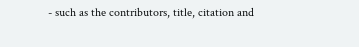- such as the contributors, title, citation and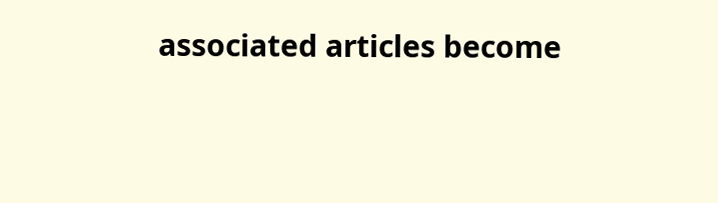associated articles become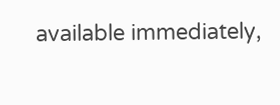available immediately,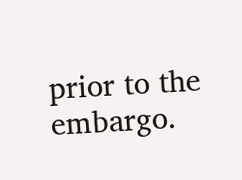prior to the embargo.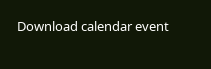Download calendar event